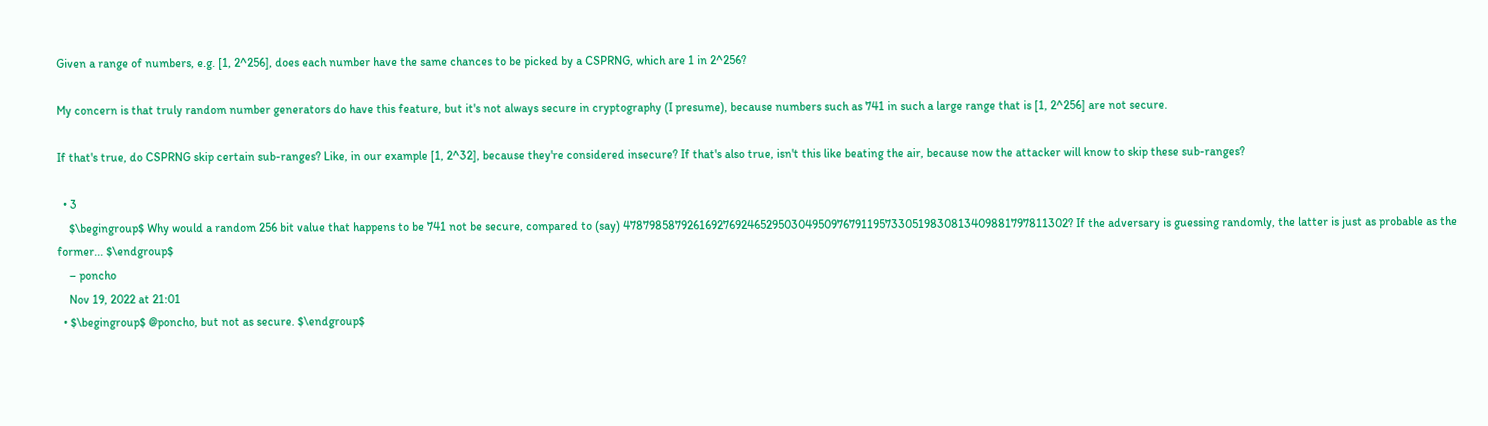Given a range of numbers, e.g. [1, 2^256], does each number have the same chances to be picked by a CSPRNG, which are 1 in 2^256?

My concern is that truly random number generators do have this feature, but it's not always secure in cryptography (I presume), because numbers such as 741 in such a large range that is [1, 2^256] are not secure.

If that's true, do CSPRNG skip certain sub-ranges? Like, in our example [1, 2^32], because they're considered insecure? If that's also true, isn't this like beating the air, because now the attacker will know to skip these sub-ranges?

  • 3
    $\begingroup$ Why would a random 256 bit value that happens to be 741 not be secure, compared to (say) 4787985879261692769246529503049509767911957330519830813409881797811302? If the adversary is guessing randomly, the latter is just as probable as the former... $\endgroup$
    – poncho
    Nov 19, 2022 at 21:01
  • $\begingroup$ @poncho, but not as secure. $\endgroup$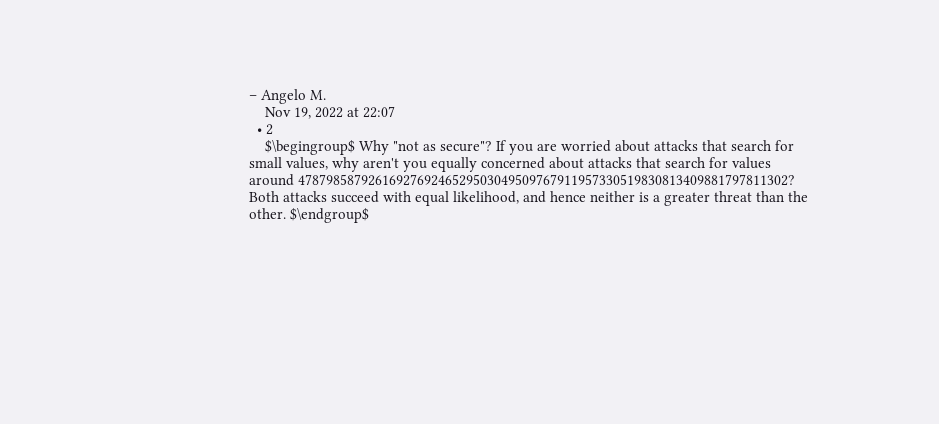– Angelo M.
    Nov 19, 2022 at 22:07
  • 2
    $\begingroup$ Why "not as secure"? If you are worried about attacks that search for small values, why aren't you equally concerned about attacks that search for values around 4787985879261692769246529503049509767911957330519830813409881797811302? Both attacks succeed with equal likelihood, and hence neither is a greater threat than the other. $\endgroup$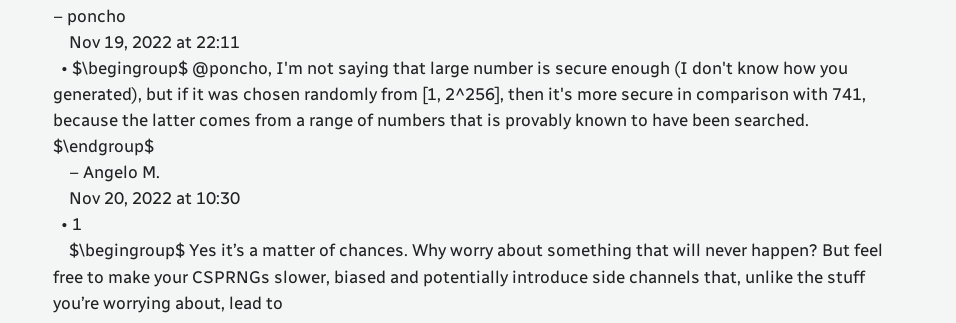– poncho
    Nov 19, 2022 at 22:11
  • $\begingroup$ @poncho, I'm not saying that large number is secure enough (I don't know how you generated), but if it was chosen randomly from [1, 2^256], then it's more secure in comparison with 741, because the latter comes from a range of numbers that is provably known to have been searched. $\endgroup$
    – Angelo M.
    Nov 20, 2022 at 10:30
  • 1
    $\begingroup$ Yes it’s a matter of chances. Why worry about something that will never happen? But feel free to make your CSPRNGs slower, biased and potentially introduce side channels that, unlike the stuff you’re worrying about, lead to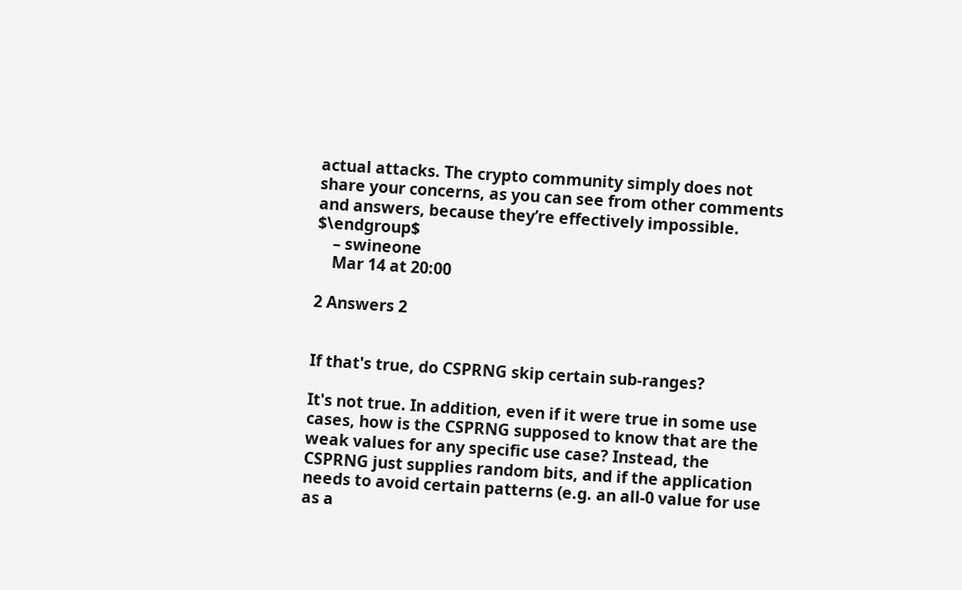actual attacks. The crypto community simply does not share your concerns, as you can see from other comments and answers, because they’re effectively impossible. $\endgroup$
    – swineone
    Mar 14 at 20:00

2 Answers 2


If that's true, do CSPRNG skip certain sub-ranges?

It's not true. In addition, even if it were true in some use cases, how is the CSPRNG supposed to know that are the weak values for any specific use case? Instead, the CSPRNG just supplies random bits, and if the application needs to avoid certain patterns (e.g. an all-0 value for use as a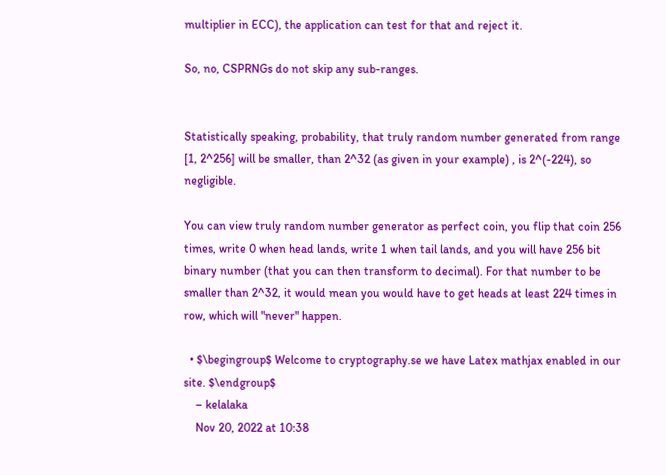multiplier in ECC), the application can test for that and reject it.

So, no, CSPRNGs do not skip any sub-ranges.


Statistically speaking, probability, that truly random number generated from range [1, 2^256] will be smaller, than 2^32 (as given in your example) , is 2^(-224), so negligible.

You can view truly random number generator as perfect coin, you flip that coin 256 times, write 0 when head lands, write 1 when tail lands, and you will have 256 bit binary number (that you can then transform to decimal). For that number to be smaller than 2^32, it would mean you would have to get heads at least 224 times in row, which will "never" happen.

  • $\begingroup$ Welcome to cryptography.se we have Latex mathjax enabled in our site. $\endgroup$
    – kelalaka
    Nov 20, 2022 at 10:38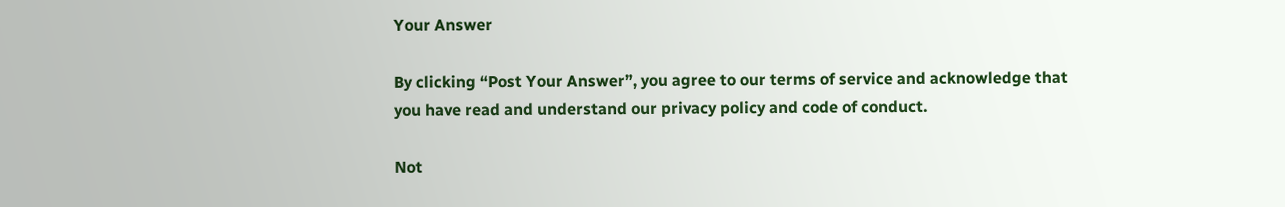Your Answer

By clicking “Post Your Answer”, you agree to our terms of service and acknowledge that you have read and understand our privacy policy and code of conduct.

Not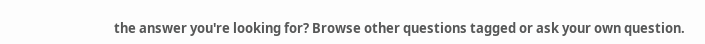the answer you're looking for? Browse other questions tagged or ask your own question.